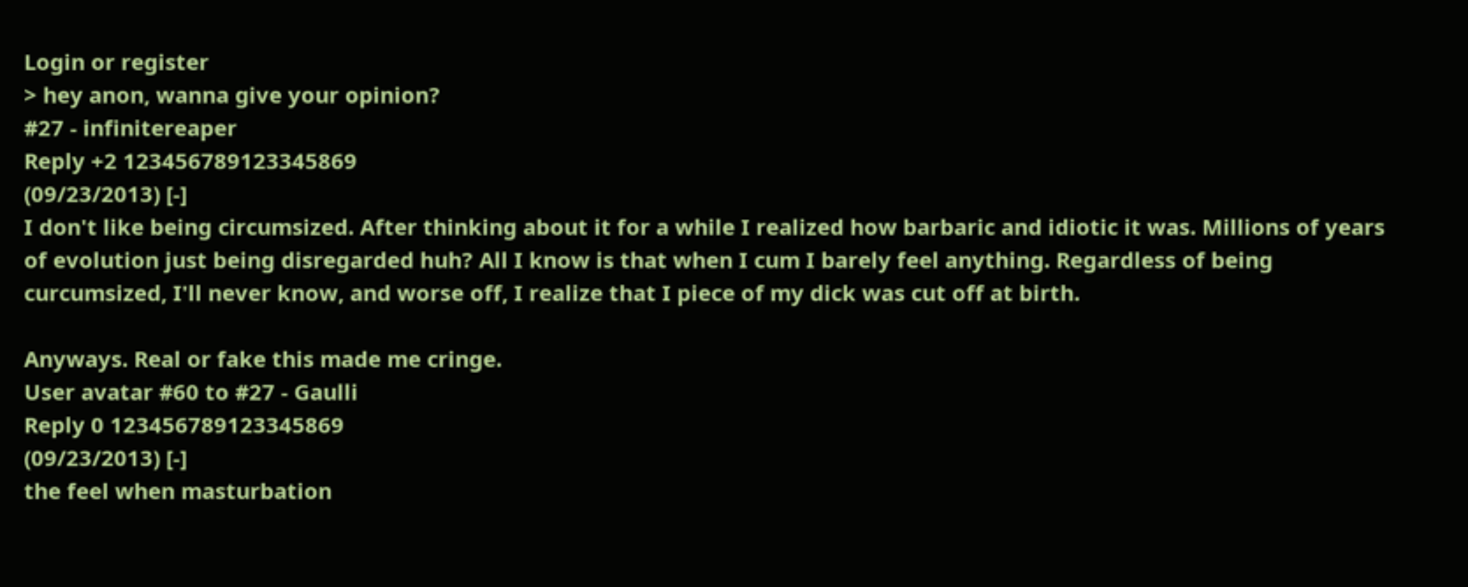Login or register
> hey anon, wanna give your opinion?
#27 - infinitereaper
Reply +2 123456789123345869
(09/23/2013) [-]
I don't like being circumsized. After thinking about it for a while I realized how barbaric and idiotic it was. Millions of years of evolution just being disregarded huh? All I know is that when I cum I barely feel anything. Regardless of being curcumsized, I'll never know, and worse off, I realize that I piece of my dick was cut off at birth.

Anyways. Real or fake this made me cringe.
User avatar #60 to #27 - Gaulli
Reply 0 123456789123345869
(09/23/2013) [-]
the feel when masturbation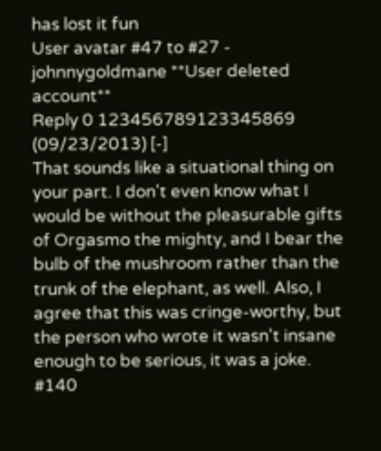has lost it fun
User avatar #47 to #27 - johnnygoldmane **User deleted account**
Reply 0 123456789123345869
(09/23/2013) [-]
That sounds like a situational thing on your part. I don't even know what I would be without the pleasurable gifts of Orgasmo the mighty, and I bear the bulb of the mushroom rather than the trunk of the elephant, as well. Also, I agree that this was cringe-worthy, but the person who wrote it wasn't insane enough to be serious, it was a joke.
#140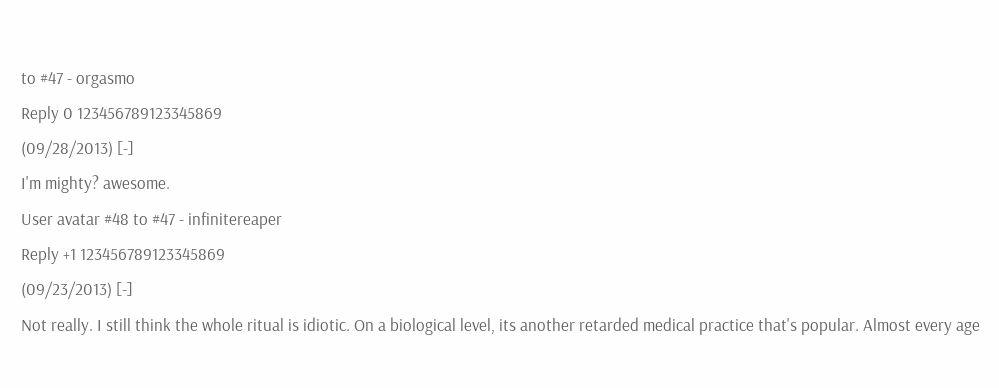to #47 - orgasmo
Reply 0 123456789123345869
(09/28/2013) [-]
I'm mighty? awesome.
User avatar #48 to #47 - infinitereaper
Reply +1 123456789123345869
(09/23/2013) [-]
Not really. I still think the whole ritual is idiotic. On a biological level, its another retarded medical practice that's popular. Almost every age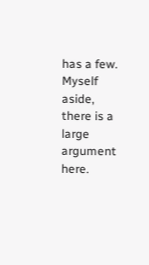has a few. Myself aside, there is a large argument here.